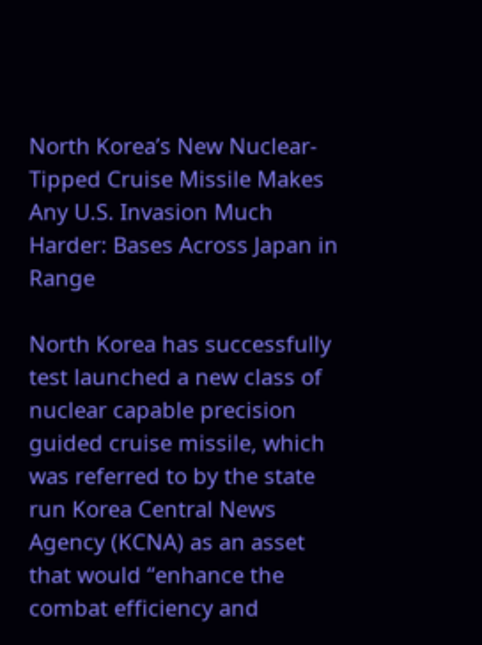North Korea’s New Nuclear-Tipped Cruise Missile Makes Any U.S. Invasion Much Harder: Bases Across Japan in Range

North Korea has successfully test launched a new class of nuclear capable precision guided cruise missile, which was referred to by the state run Korea Central News Agency (KCNA) as an asset that would “enhance the combat efficiency and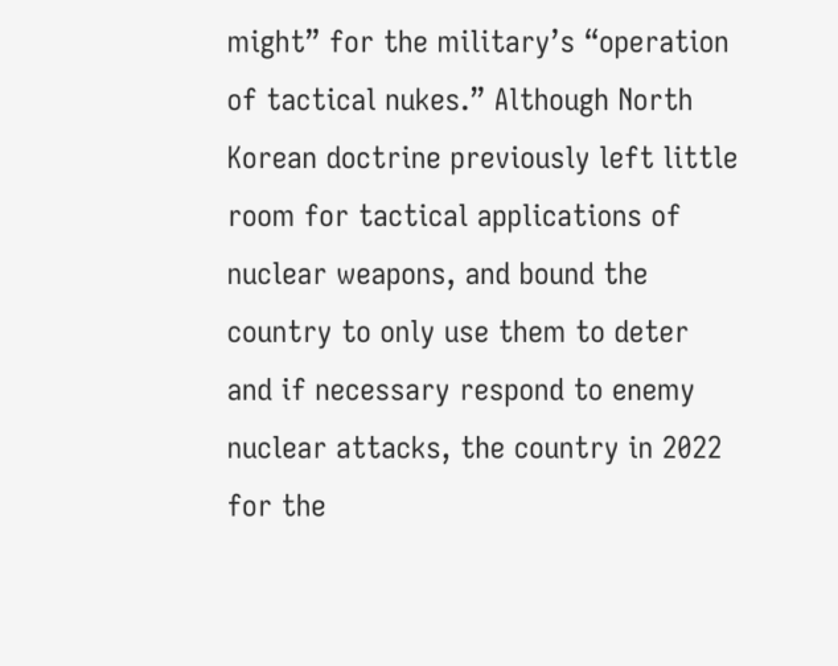might” for the military’s “operation of tactical nukes.” Although North Korean doctrine previously left little room for tactical applications of nuclear weapons, and bound the country to only use them to deter and if necessary respond to enemy nuclear attacks, the country in 2022 for the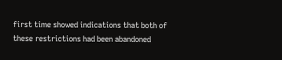first time showed indications that both of these restrictions had been abandoned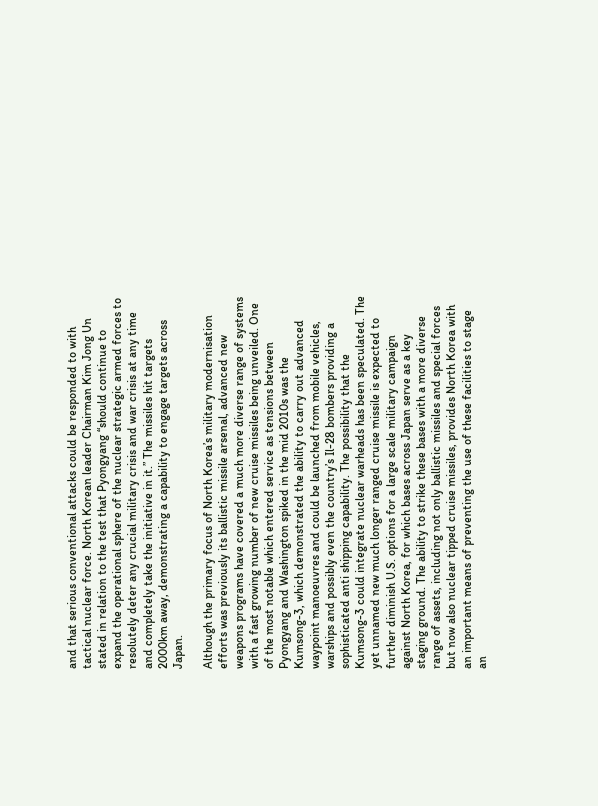and that serious conventional attacks could be responded to with tactical nuclear force. North Korean leader Chairman Kim Jong Un stated in relation to the test that Pyongyang “should continue to expand the operational sphere of the nuclear strategic armed forces to resolutely deter any crucial military crisis and war crisis at any time and completely take the initiative in it.” The missiles hit targets 2000km away, demonstrating a capability to engage targets across Japan.

Although the primary focus of North Korea’s military modernisation efforts was previously its ballistic missile arsenal, advanced new weapons programs have covered a much more diverse range of systems with a fast growing number of new cruise missiles being unveiled. One of the most notable which entered service as tensions between Pyongyang and Washington spiked in the mid 2010s was the Kumsong-3, which demonstrated the ability to carry out advanced waypoint manoeuvres and could be launched from mobile vehicles, warships and possibly even the country’s Il-28 bombers providing a sophisticated anti shipping capability. The possibility that the Kumsong-3 could integrate nuclear warheads has been speculated. The yet unnamed new much longer ranged cruise missile is expected to further diminish U.S. options for a large scale military campaign against North Korea, for which bases across Japan serve as a key staging ground. The ability to strike these bases with a more diverse range of assets, including not only ballistic missiles and special forces but now also nuclear tipped cruise missiles, provides North Korea with an important means of preventing the use of these facilities to stage an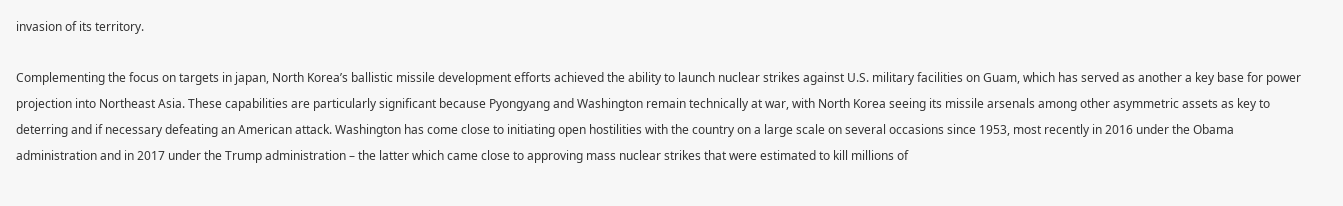invasion of its territory.

Complementing the focus on targets in japan, North Korea’s ballistic missile development efforts achieved the ability to launch nuclear strikes against U.S. military facilities on Guam, which has served as another a key base for power projection into Northeast Asia. These capabilities are particularly significant because Pyongyang and Washington remain technically at war, with North Korea seeing its missile arsenals among other asymmetric assets as key to deterring and if necessary defeating an American attack. Washington has come close to initiating open hostilities with the country on a large scale on several occasions since 1953, most recently in 2016 under the Obama administration and in 2017 under the Trump administration – the latter which came close to approving mass nuclear strikes that were estimated to kill millions of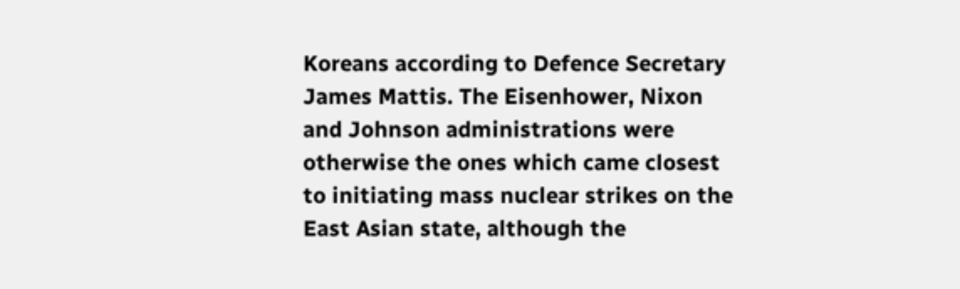Koreans according to Defence Secretary James Mattis. The Eisenhower, Nixon and Johnson administrations were otherwise the ones which came closest to initiating mass nuclear strikes on the East Asian state, although the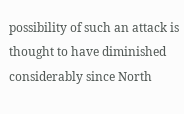possibility of such an attack is thought to have diminished considerably since North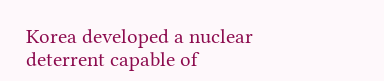Korea developed a nuclear deterrent capable of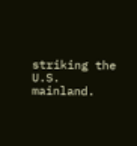striking the U.S. mainland.